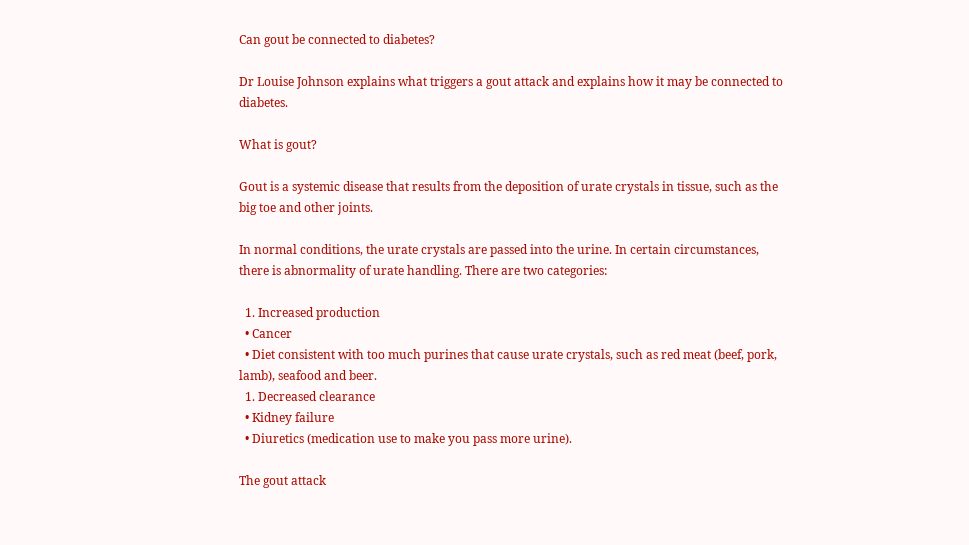Can gout be connected to diabetes?

Dr Louise Johnson explains what triggers a gout attack and explains how it may be connected to diabetes.

What is gout?

Gout is a systemic disease that results from the deposition of urate crystals in tissue, such as the big toe and other joints.

In normal conditions, the urate crystals are passed into the urine. In certain circumstances, there is abnormality of urate handling. There are two categories:

  1. Increased production
  • Cancer
  • Diet consistent with too much purines that cause urate crystals, such as red meat (beef, pork, lamb), seafood and beer.
  1. Decreased clearance
  • Kidney failure
  • Diuretics (medication use to make you pass more urine).

The gout attack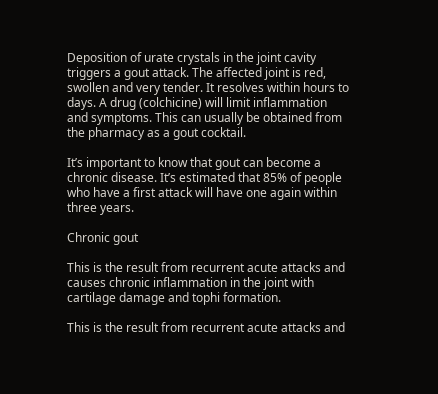Deposition of urate crystals in the joint cavity triggers a gout attack. The affected joint is red, swollen and very tender. It resolves within hours to days. A drug (colchicine) will limit inflammation and symptoms. This can usually be obtained from the pharmacy as a gout cocktail.

It’s important to know that gout can become a chronic disease. It’s estimated that 85% of people who have a first attack will have one again within three years.

Chronic gout

This is the result from recurrent acute attacks and causes chronic inflammation in the joint with cartilage damage and tophi formation.

This is the result from recurrent acute attacks and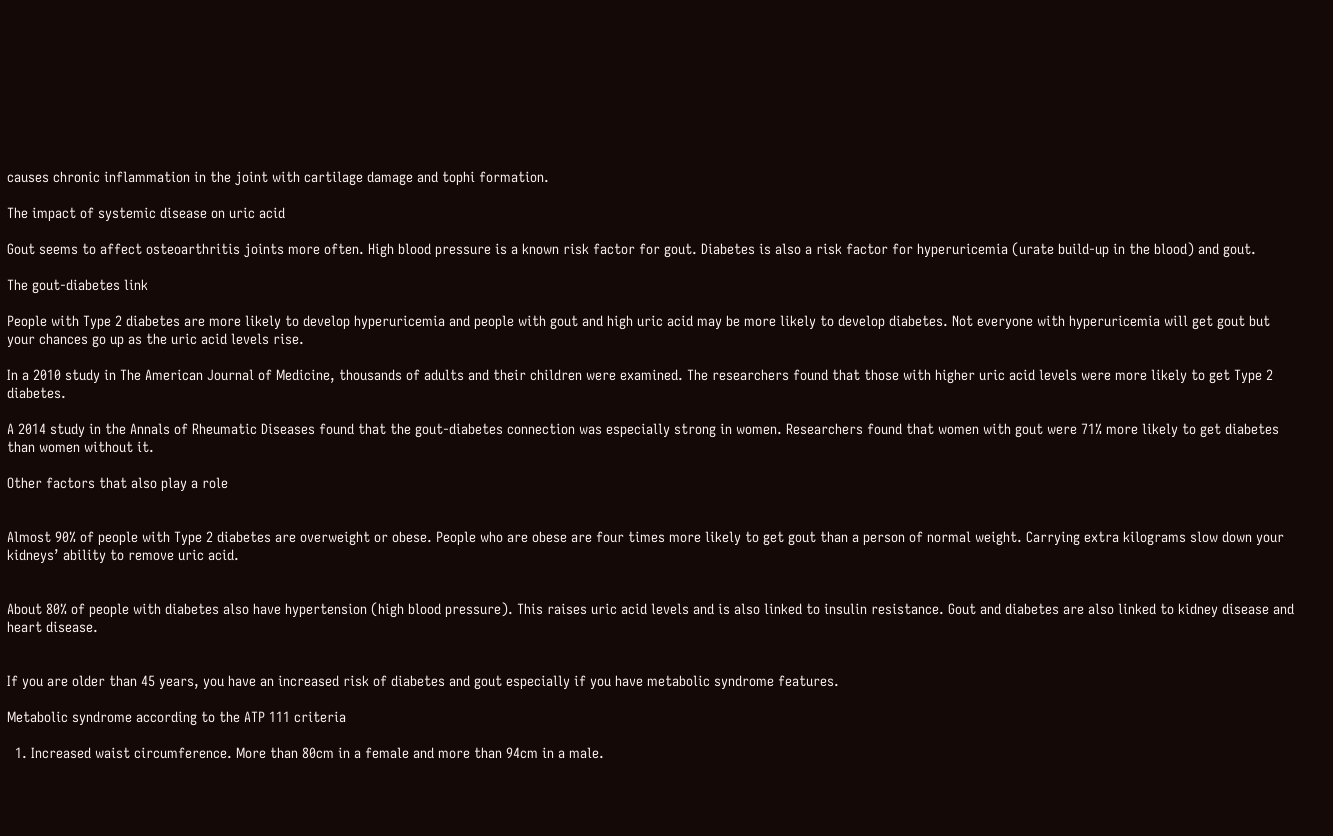causes chronic inflammation in the joint with cartilage damage and tophi formation.

The impact of systemic disease on uric acid

Gout seems to affect osteoarthritis joints more often. High blood pressure is a known risk factor for gout. Diabetes is also a risk factor for hyperuricemia (urate build-up in the blood) and gout.

The gout-diabetes link

People with Type 2 diabetes are more likely to develop hyperuricemia and people with gout and high uric acid may be more likely to develop diabetes. Not everyone with hyperuricemia will get gout but your chances go up as the uric acid levels rise.

In a 2010 study in The American Journal of Medicine, thousands of adults and their children were examined. The researchers found that those with higher uric acid levels were more likely to get Type 2 diabetes.

A 2014 study in the Annals of Rheumatic Diseases found that the gout-diabetes connection was especially strong in women. Researchers found that women with gout were 71% more likely to get diabetes than women without it.

Other factors that also play a role


Almost 90% of people with Type 2 diabetes are overweight or obese. People who are obese are four times more likely to get gout than a person of normal weight. Carrying extra kilograms slow down your kidneys’ ability to remove uric acid.


About 80% of people with diabetes also have hypertension (high blood pressure). This raises uric acid levels and is also linked to insulin resistance. Gout and diabetes are also linked to kidney disease and heart disease.


If you are older than 45 years, you have an increased risk of diabetes and gout especially if you have metabolic syndrome features.

Metabolic syndrome according to the ATP 111 criteria

  1. Increased waist circumference. More than 80cm in a female and more than 94cm in a male.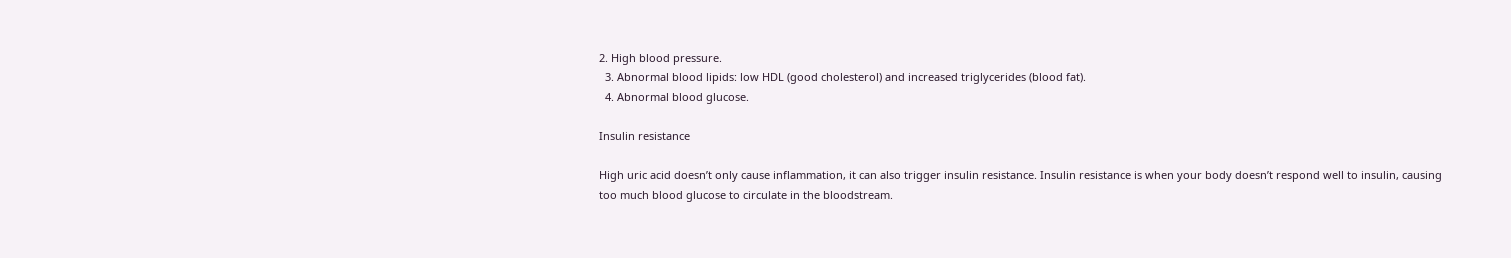2. High blood pressure.
  3. Abnormal blood lipids: low HDL (good cholesterol) and increased triglycerides (blood fat).
  4. Abnormal blood glucose.

Insulin resistance

High uric acid doesn’t only cause inflammation, it can also trigger insulin resistance. Insulin resistance is when your body doesn’t respond well to insulin, causing too much blood glucose to circulate in the bloodstream.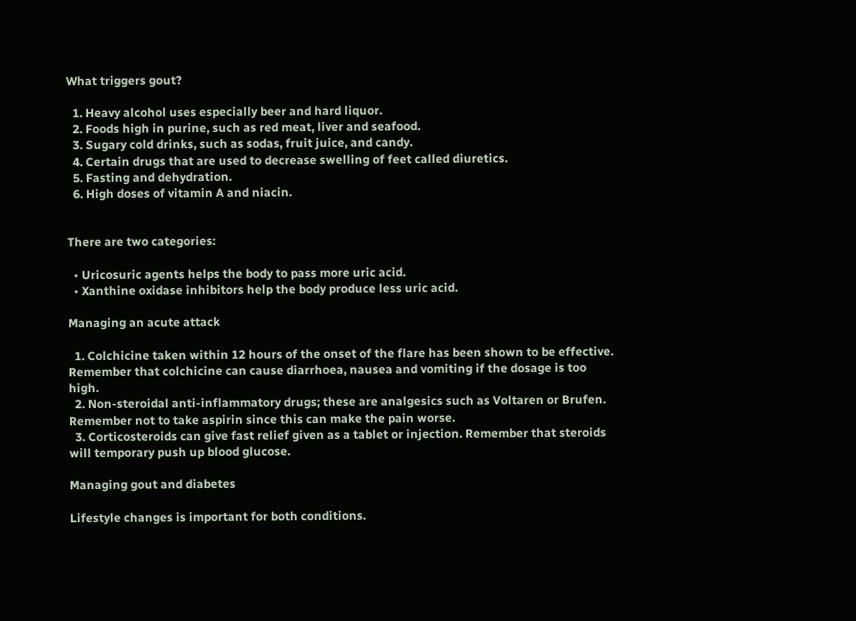What triggers gout?

  1. Heavy alcohol uses especially beer and hard liquor.
  2. Foods high in purine, such as red meat, liver and seafood.
  3. Sugary cold drinks, such as sodas, fruit juice, and candy.
  4. Certain drugs that are used to decrease swelling of feet called diuretics.
  5. Fasting and dehydration.
  6. High doses of vitamin A and niacin.


There are two categories:

  • Uricosuric agents helps the body to pass more uric acid.
  • Xanthine oxidase inhibitors help the body produce less uric acid.

Managing an acute attack

  1. Colchicine taken within 12 hours of the onset of the flare has been shown to be effective. Remember that colchicine can cause diarrhoea, nausea and vomiting if the dosage is too high.
  2. Non-steroidal anti-inflammatory drugs; these are analgesics such as Voltaren or Brufen. Remember not to take aspirin since this can make the pain worse.
  3. Corticosteroids can give fast relief given as a tablet or injection. Remember that steroids will temporary push up blood glucose.

Managing gout and diabetes

Lifestyle changes is important for both conditions.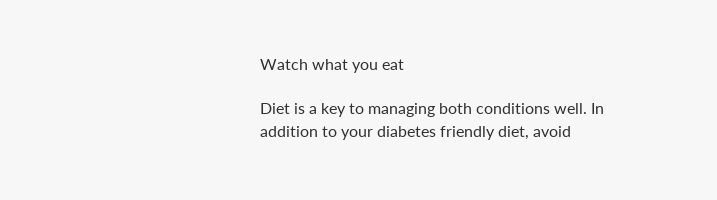Watch what you eat

Diet is a key to managing both conditions well. In addition to your diabetes friendly diet, avoid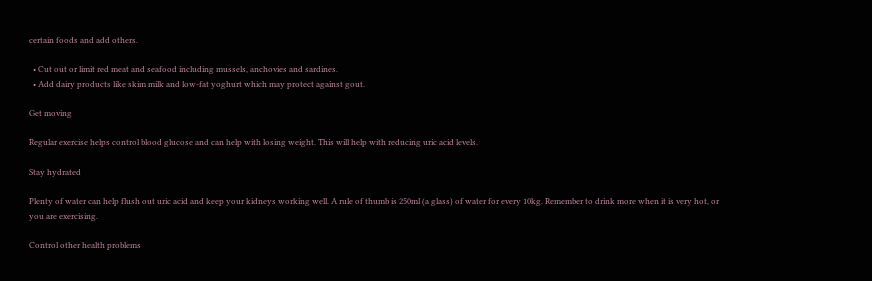certain foods and add others.

  • Cut out or limit red meat and seafood including mussels, anchovies and sardines.
  • Add dairy products like skim milk and low-fat yoghurt which may protect against gout.

Get moving

Regular exercise helps control blood glucose and can help with losing weight. This will help with reducing uric acid levels.

Stay hydrated

Plenty of water can help flush out uric acid and keep your kidneys working well. A rule of thumb is 250ml (a glass) of water for every 10kg. Remember to drink more when it is very hot, or you are exercising.

Control other health problems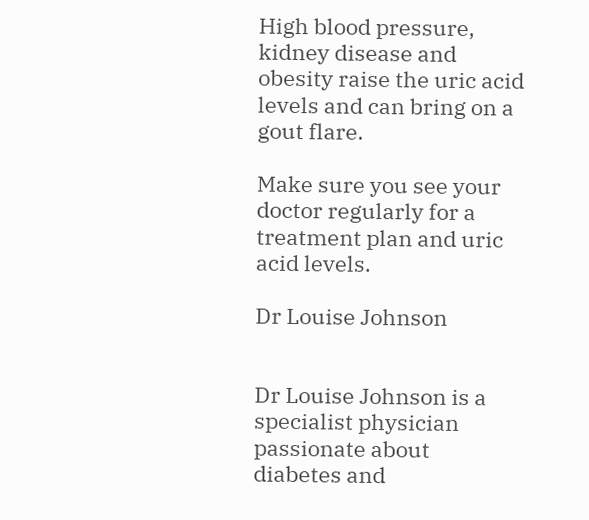High blood pressure, kidney disease and obesity raise the uric acid levels and can bring on a gout flare.

Make sure you see your doctor regularly for a treatment plan and uric acid levels.

Dr Louise Johnson


Dr Louise Johnson is a specialist physician passionate about diabetes and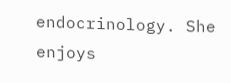endocrinology. She enjoys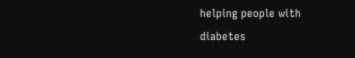helping people with diabetes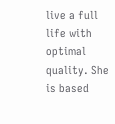live a full life with optimal quality. She is based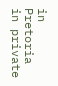in Pretoria in private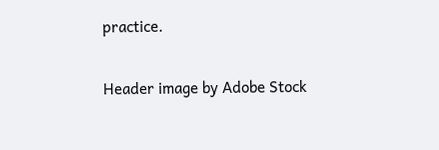practice.

Header image by Adobe Stock